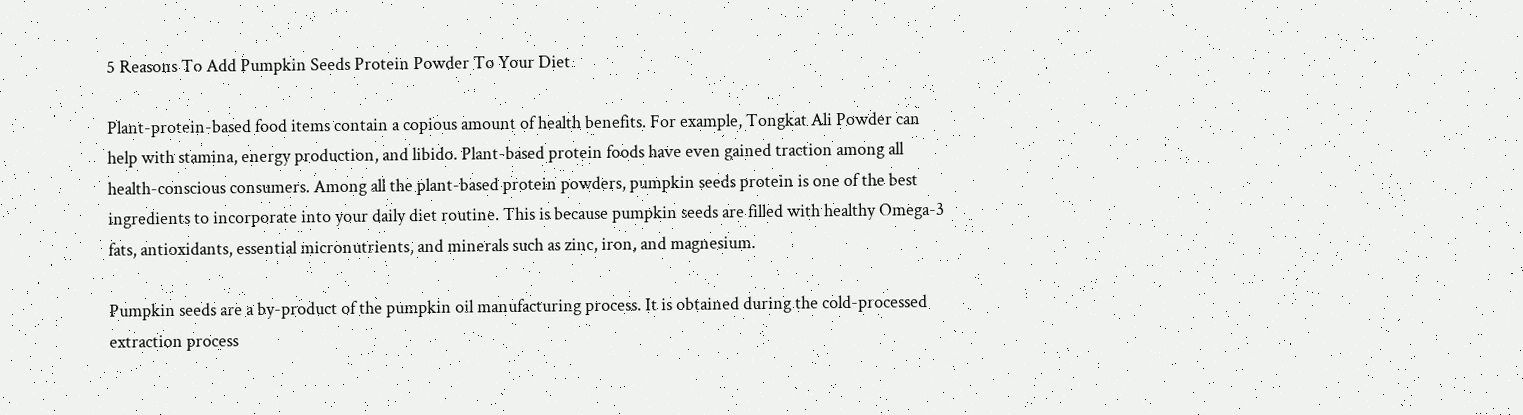5 Reasons To Add Pumpkin Seeds Protein Powder To Your Diet

Plant-protein-based food items contain a copious amount of health benefits. For example, Tongkat Ali Powder can help with stamina, energy production, and libido. Plant-based protein foods have even gained traction among all health-conscious consumers. Among all the plant-based protein powders, pumpkin seeds protein is one of the best ingredients to incorporate into your daily diet routine. This is because pumpkin seeds are filled with healthy Omega-3 fats, antioxidants, essential micronutrients, and minerals such as zinc, iron, and magnesium.

Pumpkin seeds are a by-product of the pumpkin oil manufacturing process. It is obtained during the cold-processed extraction process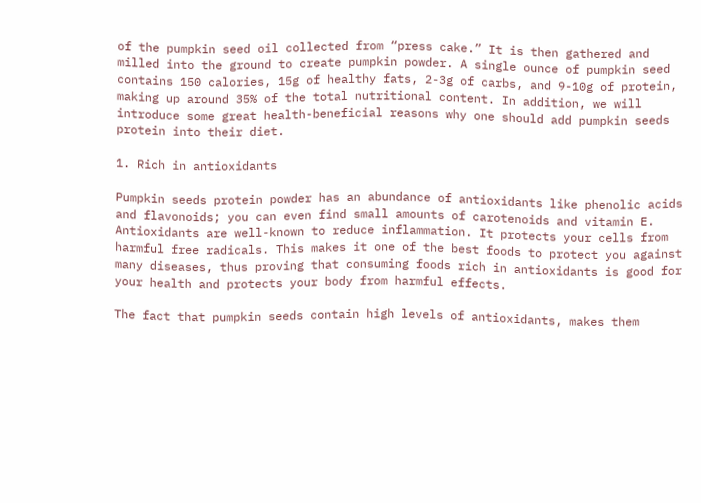of the pumpkin seed oil collected from “press cake.” It is then gathered and milled into the ground to create pumpkin powder. A single ounce of pumpkin seed contains 150 calories, 15g of healthy fats, 2-3g of carbs, and 9-10g of protein, making up around 35% of the total nutritional content. In addition, we will introduce some great health-beneficial reasons why one should add pumpkin seeds protein into their diet.

1. Rich in antioxidants

Pumpkin seeds protein powder has an abundance of antioxidants like phenolic acids and flavonoids; you can even find small amounts of carotenoids and vitamin E. Antioxidants are well-known to reduce inflammation. It protects your cells from harmful free radicals. This makes it one of the best foods to protect you against many diseases, thus proving that consuming foods rich in antioxidants is good for your health and protects your body from harmful effects.

The fact that pumpkin seeds contain high levels of antioxidants, makes them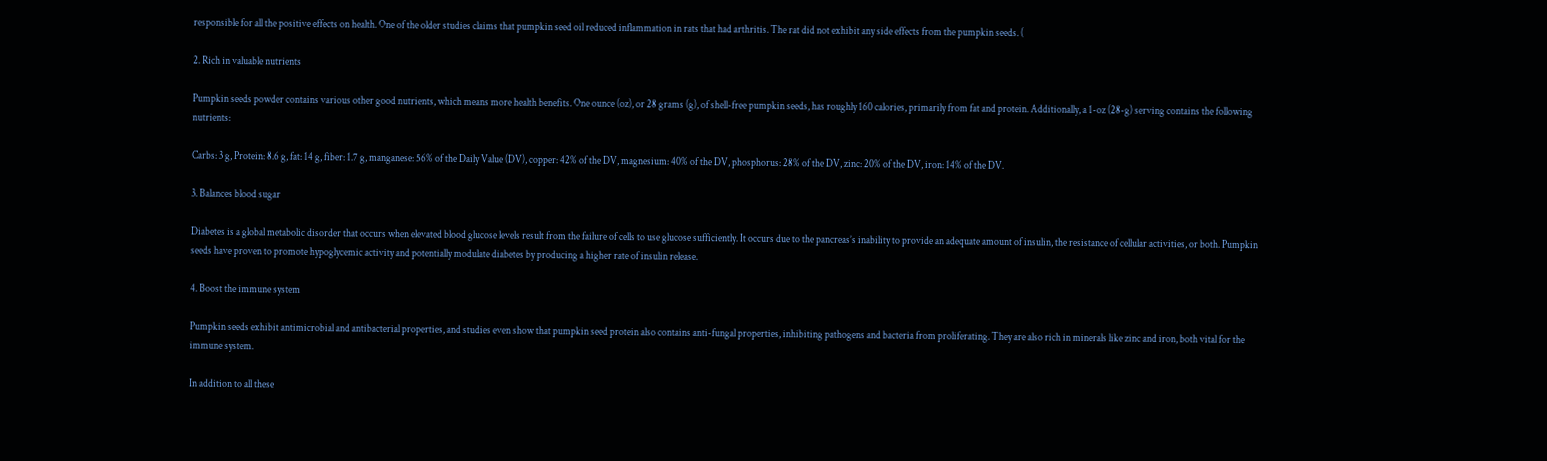responsible for all the positive effects on health. One of the older studies claims that pumpkin seed oil reduced inflammation in rats that had arthritis. The rat did not exhibit any side effects from the pumpkin seeds. (

2. Rich in valuable nutrients

Pumpkin seeds powder contains various other good nutrients, which means more health benefits. One ounce (oz), or 28 grams (g), of shell-free pumpkin seeds, has roughly 160 calories, primarily from fat and protein. Additionally, a 1-oz (28-g) serving contains the following nutrients:

Carbs: 3 g, Protein: 8.6 g, fat: 14 g, fiber: 1.7 g, manganese: 56% of the Daily Value (DV), copper: 42% of the DV, magnesium: 40% of the DV, phosphorus: 28% of the DV, zinc: 20% of the DV, iron: 14% of the DV.

3. Balances blood sugar

Diabetes is a global metabolic disorder that occurs when elevated blood glucose levels result from the failure of cells to use glucose sufficiently. It occurs due to the pancreas’s inability to provide an adequate amount of insulin, the resistance of cellular activities, or both. Pumpkin seeds have proven to promote hypoglycemic activity and potentially modulate diabetes by producing a higher rate of insulin release.

4. Boost the immune system

Pumpkin seeds exhibit antimicrobial and antibacterial properties, and studies even show that pumpkin seed protein also contains anti-fungal properties, inhibiting pathogens and bacteria from proliferating. They are also rich in minerals like zinc and iron, both vital for the immune system.

In addition to all these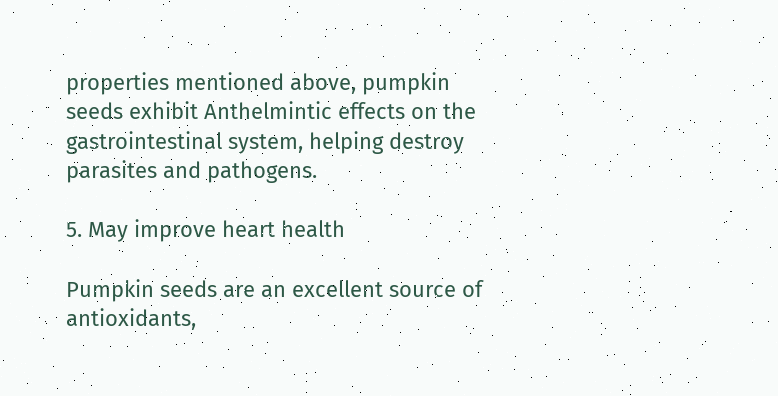properties mentioned above, pumpkin seeds exhibit Anthelmintic effects on the gastrointestinal system, helping destroy parasites and pathogens.

5. May improve heart health

Pumpkin seeds are an excellent source of antioxidants,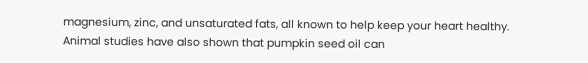magnesium, zinc, and unsaturated fats, all known to help keep your heart healthy. Animal studies have also shown that pumpkin seed oil can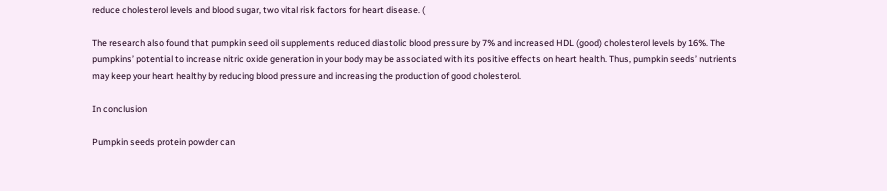reduce cholesterol levels and blood sugar, two vital risk factors for heart disease. (

The research also found that pumpkin seed oil supplements reduced diastolic blood pressure by 7% and increased HDL (good) cholesterol levels by 16%. The pumpkins’ potential to increase nitric oxide generation in your body may be associated with its positive effects on heart health. Thus, pumpkin seeds’ nutrients may keep your heart healthy by reducing blood pressure and increasing the production of good cholesterol.

In conclusion

Pumpkin seeds protein powder can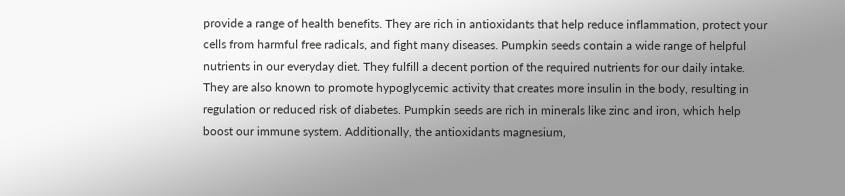provide a range of health benefits. They are rich in antioxidants that help reduce inflammation, protect your cells from harmful free radicals, and fight many diseases. Pumpkin seeds contain a wide range of helpful nutrients in our everyday diet. They fulfill a decent portion of the required nutrients for our daily intake. They are also known to promote hypoglycemic activity that creates more insulin in the body, resulting in regulation or reduced risk of diabetes. Pumpkin seeds are rich in minerals like zinc and iron, which help boost our immune system. Additionally, the antioxidants magnesium,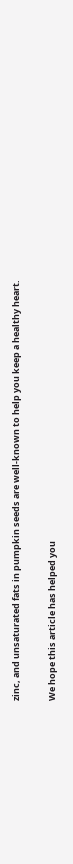zinc, and unsaturated fats in pumpkin seeds are well-known to help you keep a healthy heart.

We hope this article has helped you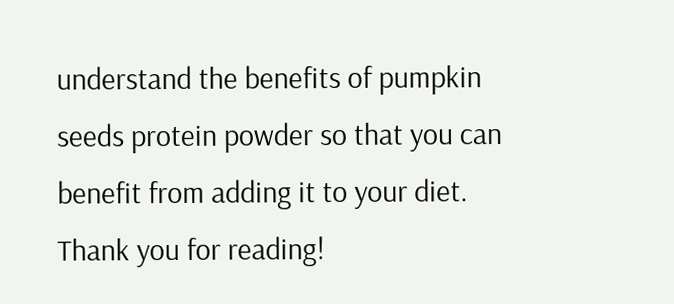understand the benefits of pumpkin seeds protein powder so that you can benefit from adding it to your diet. Thank you for reading!